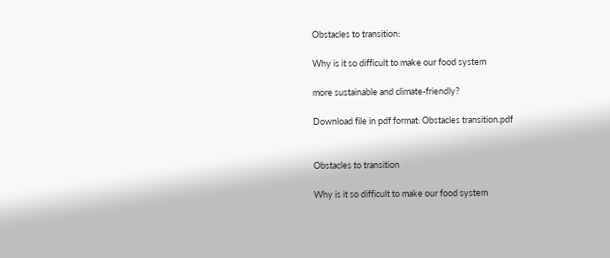Obstacles to transition:

Why is it so difficult to make our food system

more sustainable and climate-friendly?

Download file in pdf format: Obstacles transition.pdf


Obstacles to transition

Why is it so difficult to make our food system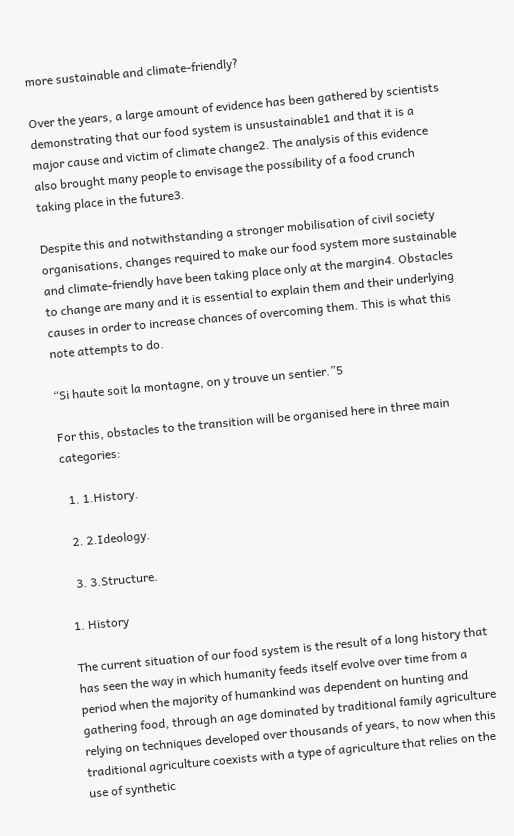more sustainable and climate-friendly?

Over the years, a large amount of evidence has been gathered by scientists demonstrating that our food system is unsustainable1 and that it is a major cause and victim of climate change2. The analysis of this evidence also brought many people to envisage the possibility of a food crunch taking place in the future3.

Despite this and notwithstanding a stronger mobilisation of civil society organisations, changes required to make our food system more sustainable and climate-friendly have been taking place only at the margin4. Obstacles to change are many and it is essential to explain them and their underlying causes in order to increase chances of overcoming them. This is what this note attempts to do.

“Si haute soit la montagne, on y trouve un sentier.”5

For this, obstacles to the transition will be organised here in three main categories:

  1. 1.History.

  2. 2.Ideology.

  3. 3.Structure.

1. History

The current situation of our food system is the result of a long history that has seen the way in which humanity feeds itself evolve over time from a period when the majority of humankind was dependent on hunting and gathering food, through an age dominated by traditional family agriculture relying on techniques developed over thousands of years, to now when this traditional agriculture coexists with a type of agriculture that relies on the use of synthetic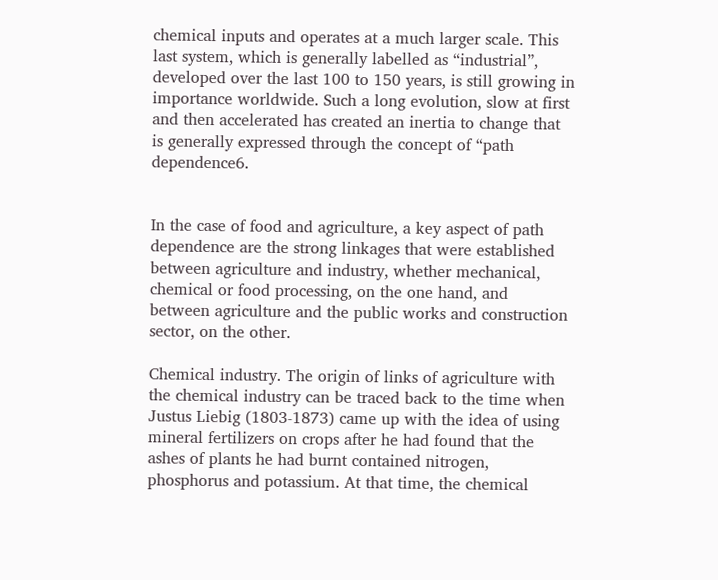chemical inputs and operates at a much larger scale. This last system, which is generally labelled as “industrial”, developed over the last 100 to 150 years, is still growing in importance worldwide. Such a long evolution, slow at first and then accelerated has created an inertia to change that is generally expressed through the concept of “path dependence6.


In the case of food and agriculture, a key aspect of path dependence are the strong linkages that were established between agriculture and industry, whether mechanical, chemical or food processing, on the one hand, and between agriculture and the public works and construction sector, on the other.

Chemical industry. The origin of links of agriculture with the chemical industry can be traced back to the time when Justus Liebig (1803-1873) came up with the idea of using mineral fertilizers on crops after he had found that the ashes of plants he had burnt contained nitrogen, phosphorus and potassium. At that time, the chemical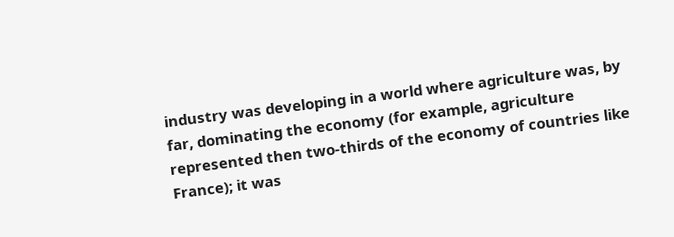industry was developing in a world where agriculture was, by far, dominating the economy (for example, agriculture represented then two-thirds of the economy of countries like France); it was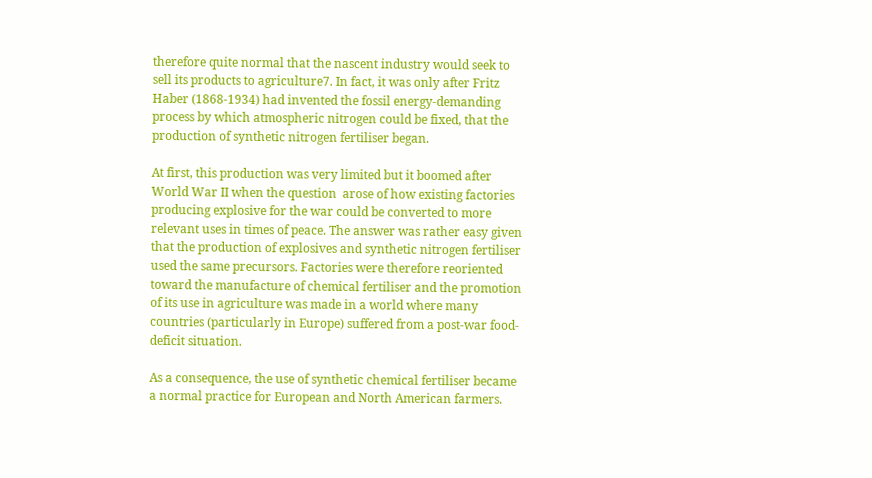therefore quite normal that the nascent industry would seek to sell its products to agriculture7. In fact, it was only after Fritz Haber (1868-1934) had invented the fossil energy-demanding process by which atmospheric nitrogen could be fixed, that the production of synthetic nitrogen fertiliser began.

At first, this production was very limited but it boomed after World War II when the question  arose of how existing factories producing explosive for the war could be converted to more relevant uses in times of peace. The answer was rather easy given that the production of explosives and synthetic nitrogen fertiliser used the same precursors. Factories were therefore reoriented toward the manufacture of chemical fertiliser and the promotion of its use in agriculture was made in a world where many countries (particularly in Europe) suffered from a post-war food-deficit situation.

As a consequence, the use of synthetic chemical fertiliser became a normal practice for European and North American farmers.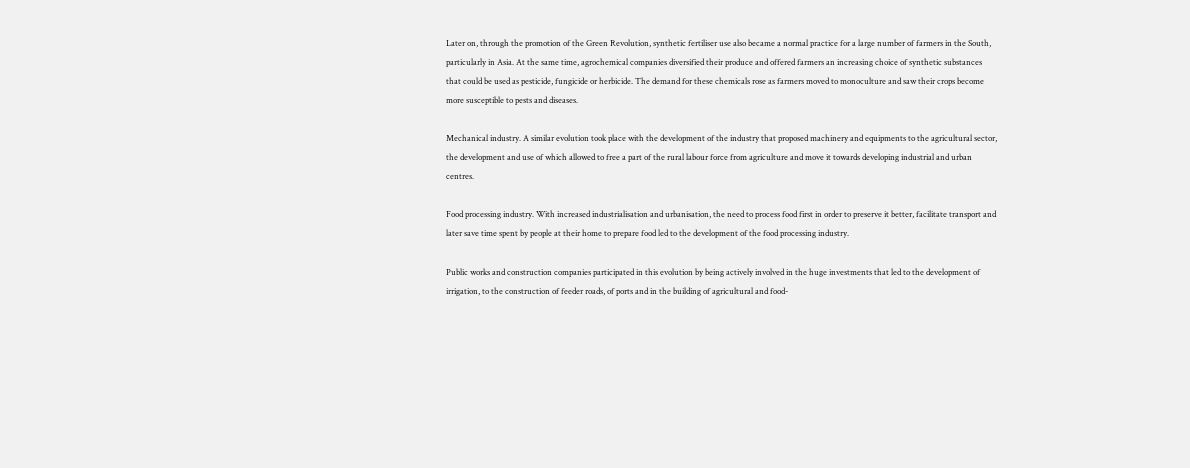Later on, through the promotion of the Green Revolution, synthetic fertiliser use also became a normal practice for a large number of farmers in the South, particularly in Asia. At the same time, agrochemical companies diversified their produce and offered farmers an increasing choice of synthetic substances that could be used as pesticide, fungicide or herbicide. The demand for these chemicals rose as farmers moved to monoculture and saw their crops become more susceptible to pests and diseases.

Mechanical industry. A similar evolution took place with the development of the industry that proposed machinery and equipments to the agricultural sector, the development and use of which allowed to free a part of the rural labour force from agriculture and move it towards developing industrial and urban centres.

Food processing industry. With increased industrialisation and urbanisation, the need to process food first in order to preserve it better, facilitate transport and later save time spent by people at their home to prepare food led to the development of the food processing industry.

Public works and construction companies participated in this evolution by being actively involved in the huge investments that led to the development of irrigation, to the construction of feeder roads, of ports and in the building of agricultural and food-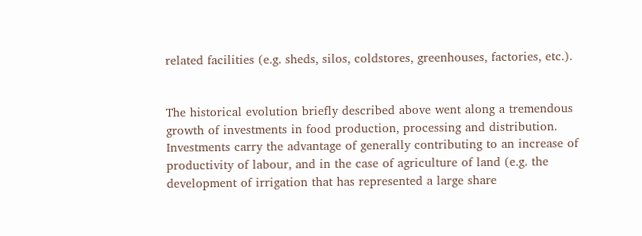related facilities (e.g. sheds, silos, coldstores, greenhouses, factories, etc.).


The historical evolution briefly described above went along a tremendous growth of investments in food production, processing and distribution. Investments carry the advantage of generally contributing to an increase of productivity of labour, and in the case of agriculture of land (e.g. the development of irrigation that has represented a large share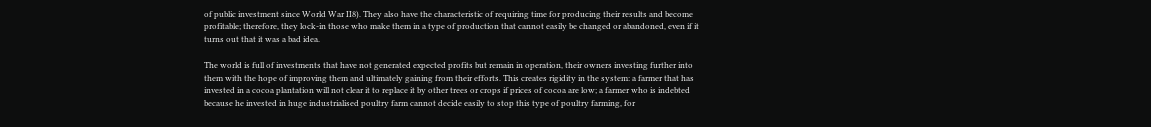of public investment since World War II8). They also have the characteristic of requiring time for producing their results and become profitable; therefore, they lock-in those who make them in a type of production that cannot easily be changed or abandoned, even if it turns out that it was a bad idea.

The world is full of investments that have not generated expected profits but remain in operation, their owners investing further into them with the hope of improving them and ultimately gaining from their efforts. This creates rigidity in the system: a farmer that has invested in a cocoa plantation will not clear it to replace it by other trees or crops if prices of cocoa are low; a farmer who is indebted because he invested in huge industrialised poultry farm cannot decide easily to stop this type of poultry farming, for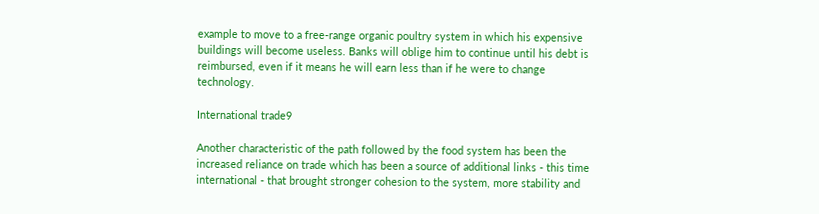example to move to a free-range organic poultry system in which his expensive buildings will become useless. Banks will oblige him to continue until his debt is reimbursed, even if it means he will earn less than if he were to change technology.

International trade9

Another characteristic of the path followed by the food system has been the increased reliance on trade which has been a source of additional links - this time international - that brought stronger cohesion to the system, more stability and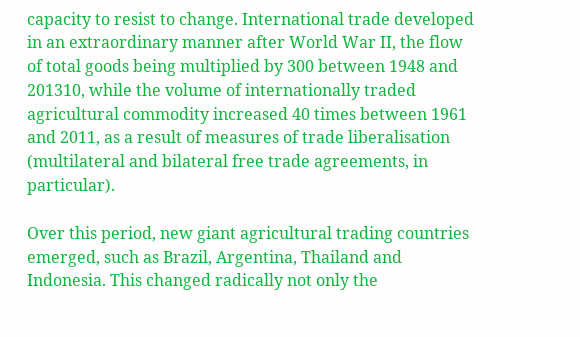capacity to resist to change. International trade developed in an extraordinary manner after World War II, the flow of total goods being multiplied by 300 between 1948 and 201310, while the volume of internationally traded agricultural commodity increased 40 times between 1961 and 2011, as a result of measures of trade liberalisation (multilateral and bilateral free trade agreements, in particular).

Over this period, new giant agricultural trading countries emerged, such as Brazil, Argentina, Thailand and Indonesia. This changed radically not only the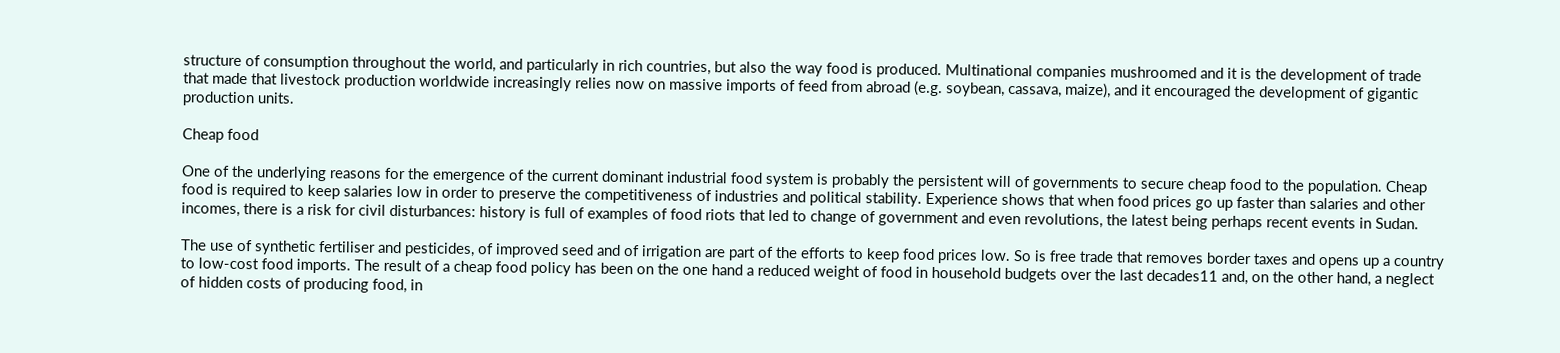structure of consumption throughout the world, and particularly in rich countries, but also the way food is produced. Multinational companies mushroomed and it is the development of trade that made that livestock production worldwide increasingly relies now on massive imports of feed from abroad (e.g. soybean, cassava, maize), and it encouraged the development of gigantic production units.

Cheap food

One of the underlying reasons for the emergence of the current dominant industrial food system is probably the persistent will of governments to secure cheap food to the population. Cheap food is required to keep salaries low in order to preserve the competitiveness of industries and political stability. Experience shows that when food prices go up faster than salaries and other incomes, there is a risk for civil disturbances: history is full of examples of food riots that led to change of government and even revolutions, the latest being perhaps recent events in Sudan.

The use of synthetic fertiliser and pesticides, of improved seed and of irrigation are part of the efforts to keep food prices low. So is free trade that removes border taxes and opens up a country to low-cost food imports. The result of a cheap food policy has been on the one hand a reduced weight of food in household budgets over the last decades11 and, on the other hand, a neglect of hidden costs of producing food, in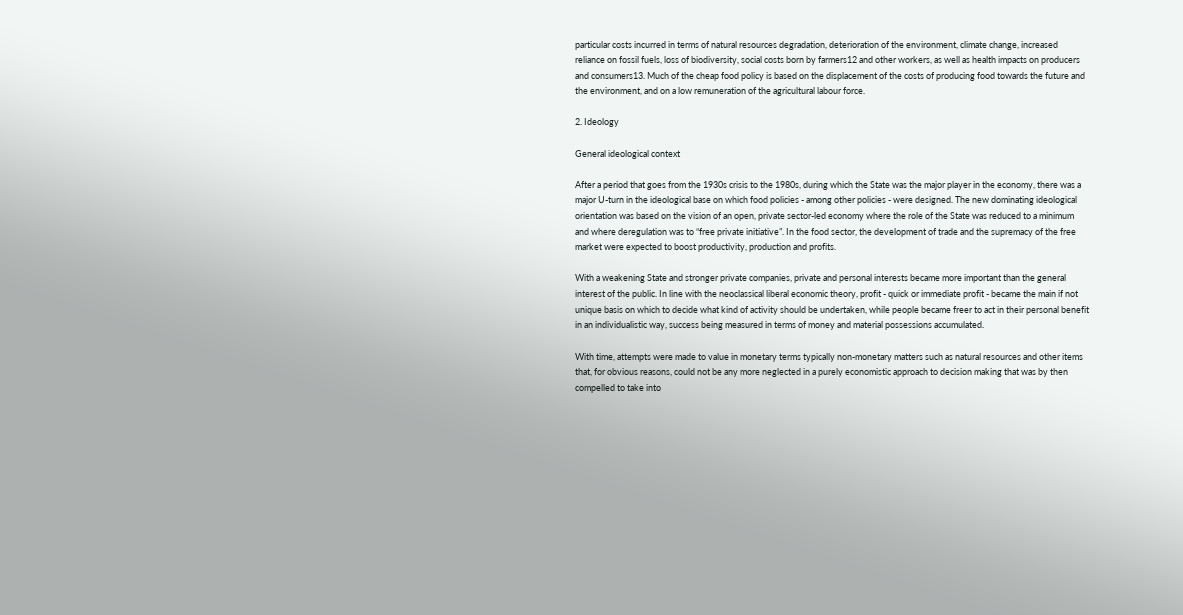particular costs incurred in terms of natural resources degradation, deterioration of the environment, climate change, increased reliance on fossil fuels, loss of biodiversity, social costs born by farmers12 and other workers, as well as health impacts on producers and consumers13. Much of the cheap food policy is based on the displacement of the costs of producing food towards the future and the environment, and on a low remuneration of the agricultural labour force.

2. Ideology

General ideological context

After a period that goes from the 1930s crisis to the 1980s, during which the State was the major player in the economy, there was a major U-turn in the ideological base on which food policies - among other policies - were designed. The new dominating ideological orientation was based on the vision of an open, private sector-led economy where the role of the State was reduced to a minimum and where deregulation was to “free private initiative”. In the food sector, the development of trade and the supremacy of the free market were expected to boost productivity, production and profits.

With a weakening State and stronger private companies, private and personal interests became more important than the general interest of the public. In line with the neoclassical liberal economic theory, profit - quick or immediate profit - became the main if not unique basis on which to decide what kind of activity should be undertaken, while people became freer to act in their personal benefit in an individualistic way, success being measured in terms of money and material possessions accumulated.

With time, attempts were made to value in monetary terms typically non-monetary matters such as natural resources and other items that, for obvious reasons, could not be any more neglected in a purely economistic approach to decision making that was by then compelled to take into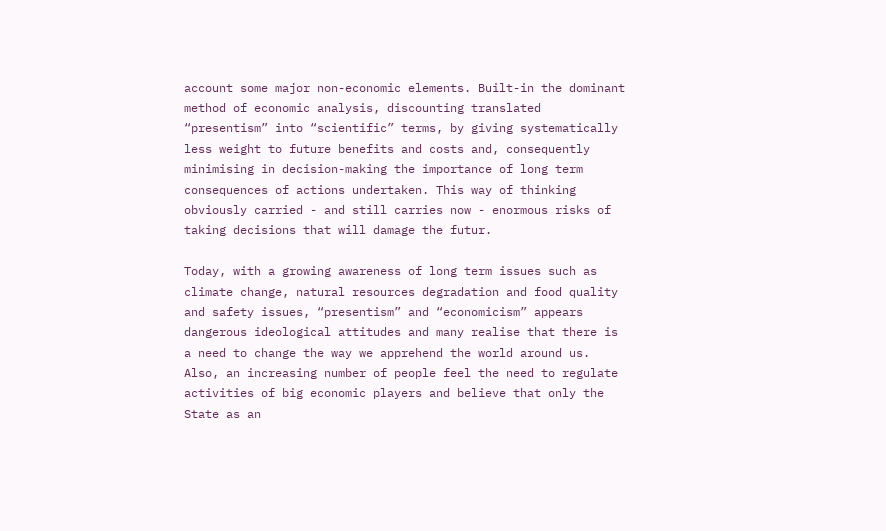account some major non-economic elements. Built-in the dominant method of economic analysis, discounting translated “presentism” into “scientific” terms, by giving systematically less weight to future benefits and costs and, consequently minimising in decision-making the importance of long term consequences of actions undertaken. This way of thinking obviously carried - and still carries now - enormous risks of taking decisions that will damage the futur.

Today, with a growing awareness of long term issues such as climate change, natural resources degradation and food quality and safety issues, “presentism” and “economicism” appears dangerous ideological attitudes and many realise that there is a need to change the way we apprehend the world around us. Also, an increasing number of people feel the need to regulate activities of big economic players and believe that only the State as an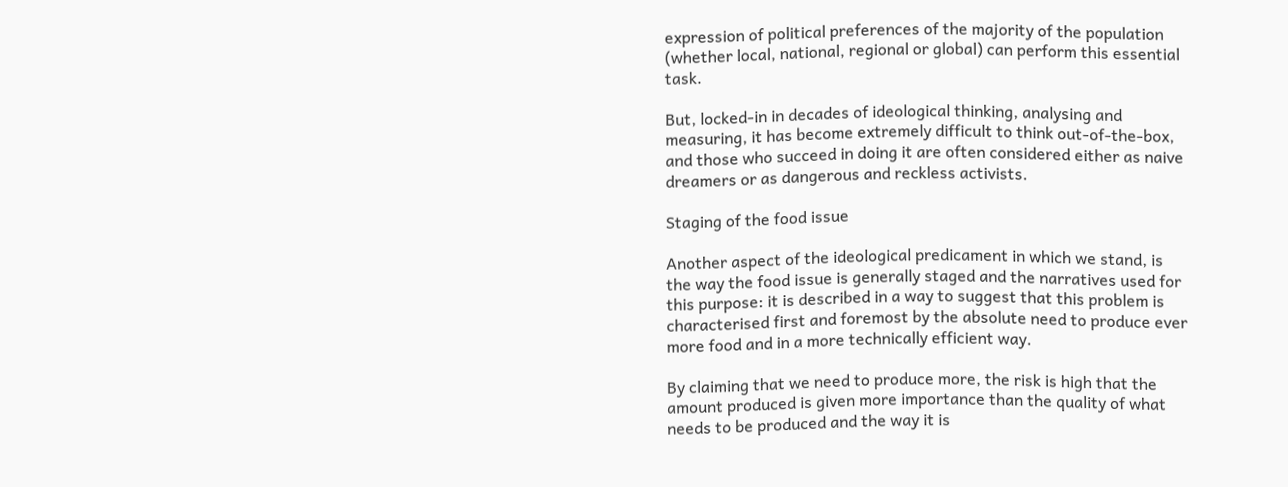expression of political preferences of the majority of the population (whether local, national, regional or global) can perform this essential task.

But, locked-in in decades of ideological thinking, analysing and measuring, it has become extremely difficult to think out-of-the-box, and those who succeed in doing it are often considered either as naive dreamers or as dangerous and reckless activists.

Staging of the food issue

Another aspect of the ideological predicament in which we stand, is the way the food issue is generally staged and the narratives used for this purpose: it is described in a way to suggest that this problem is characterised first and foremost by the absolute need to produce ever more food and in a more technically efficient way.

By claiming that we need to produce more, the risk is high that the amount produced is given more importance than the quality of what needs to be produced and the way it is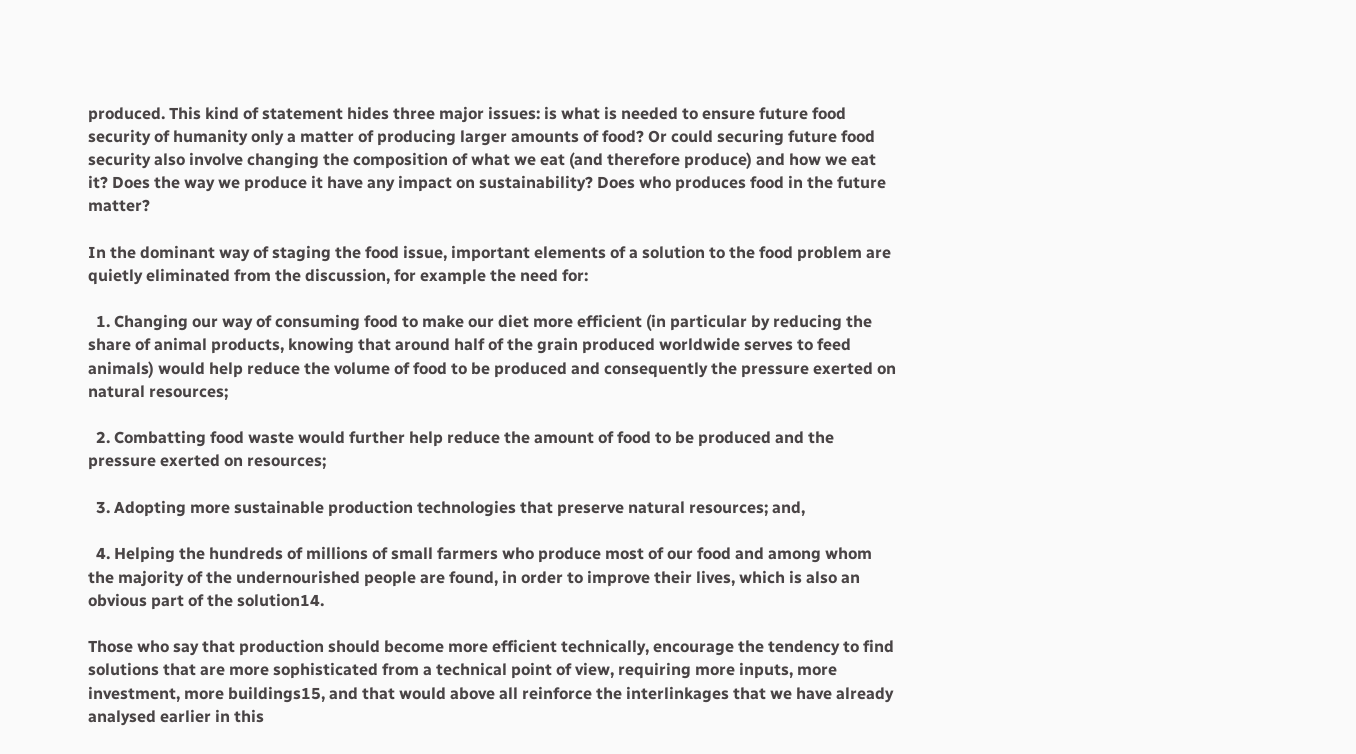produced. This kind of statement hides three major issues: is what is needed to ensure future food security of humanity only a matter of producing larger amounts of food? Or could securing future food security also involve changing the composition of what we eat (and therefore produce) and how we eat it? Does the way we produce it have any impact on sustainability? Does who produces food in the future matter?

In the dominant way of staging the food issue, important elements of a solution to the food problem are quietly eliminated from the discussion, for example the need for:

  1. Changing our way of consuming food to make our diet more efficient (in particular by reducing the share of animal products, knowing that around half of the grain produced worldwide serves to feed animals) would help reduce the volume of food to be produced and consequently the pressure exerted on natural resources;

  2. Combatting food waste would further help reduce the amount of food to be produced and the pressure exerted on resources;

  3. Adopting more sustainable production technologies that preserve natural resources; and,

  4. Helping the hundreds of millions of small farmers who produce most of our food and among whom the majority of the undernourished people are found, in order to improve their lives, which is also an obvious part of the solution14.

Those who say that production should become more efficient technically, encourage the tendency to find solutions that are more sophisticated from a technical point of view, requiring more inputs, more investment, more buildings15, and that would above all reinforce the interlinkages that we have already analysed earlier in this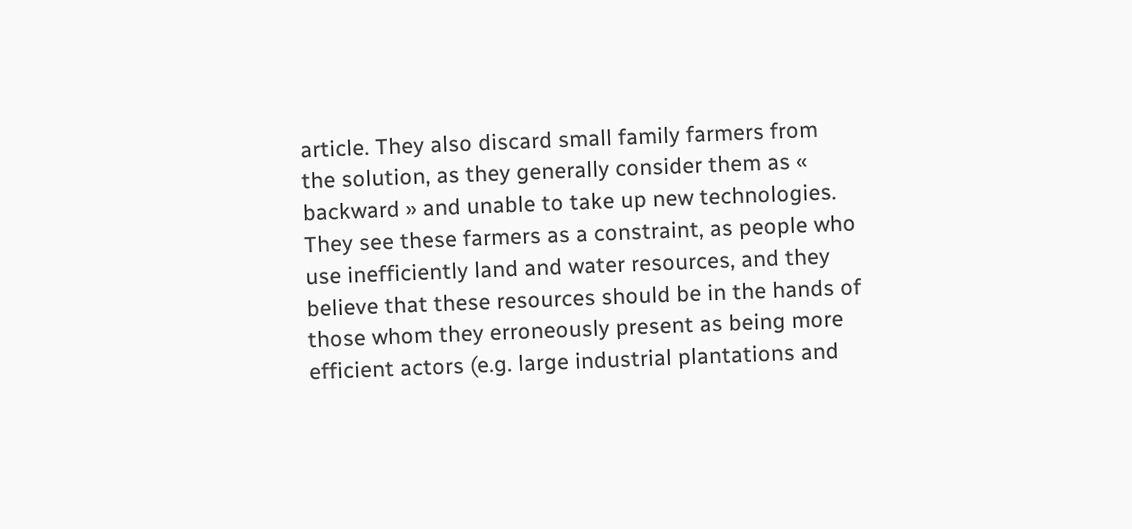article. They also discard small family farmers from the solution, as they generally consider them as « backward » and unable to take up new technologies. They see these farmers as a constraint, as people who use inefficiently land and water resources, and they believe that these resources should be in the hands of those whom they erroneously present as being more efficient actors (e.g. large industrial plantations and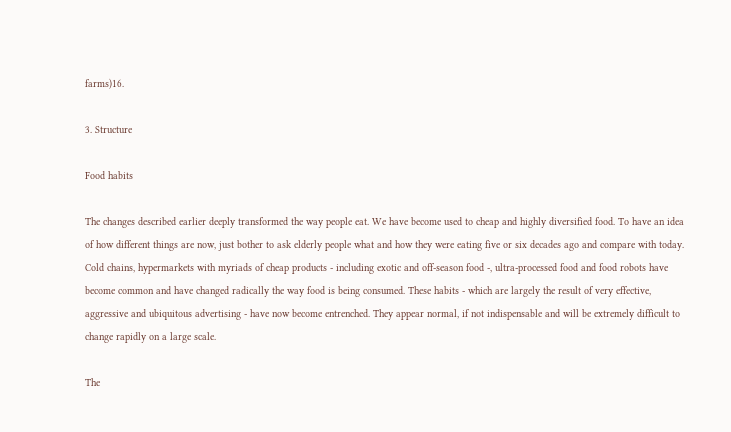farms)16.

3. Structure

Food habits

The changes described earlier deeply transformed the way people eat. We have become used to cheap and highly diversified food. To have an idea of how different things are now, just bother to ask elderly people what and how they were eating five or six decades ago and compare with today. Cold chains, hypermarkets with myriads of cheap products - including exotic and off-season food -, ultra-processed food and food robots have become common and have changed radically the way food is being consumed. These habits - which are largely the result of very effective, aggressive and ubiquitous advertising - have now become entrenched. They appear normal, if not indispensable and will be extremely difficult to change rapidly on a large scale.

The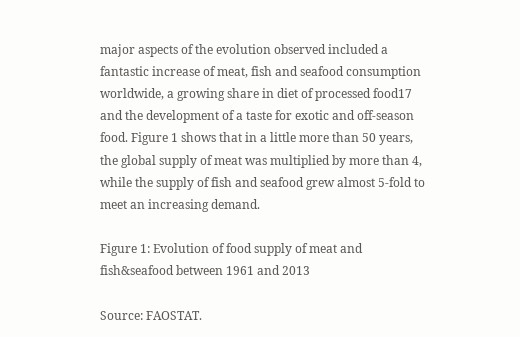major aspects of the evolution observed included a fantastic increase of meat, fish and seafood consumption worldwide, a growing share in diet of processed food17 and the development of a taste for exotic and off-season food. Figure 1 shows that in a little more than 50 years, the global supply of meat was multiplied by more than 4, while the supply of fish and seafood grew almost 5-fold to meet an increasing demand.

Figure 1: Evolution of food supply of meat and fish&seafood between 1961 and 2013

Source: FAOSTAT.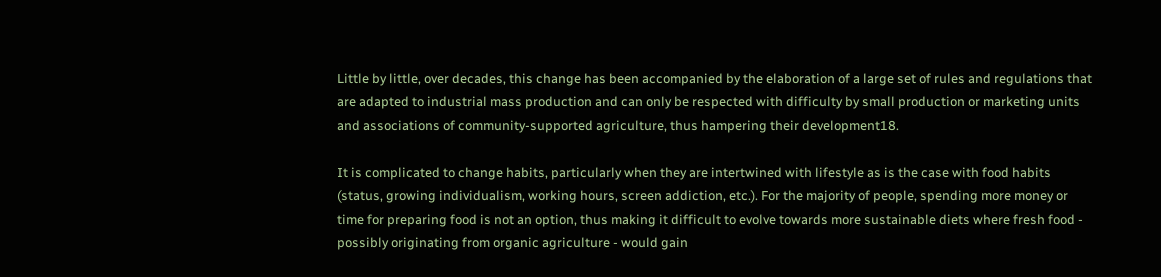Little by little, over decades, this change has been accompanied by the elaboration of a large set of rules and regulations that are adapted to industrial mass production and can only be respected with difficulty by small production or marketing units and associations of community-supported agriculture, thus hampering their development18.

It is complicated to change habits, particularly when they are intertwined with lifestyle as is the case with food habits (status, growing individualism, working hours, screen addiction, etc.). For the majority of people, spending more money or time for preparing food is not an option, thus making it difficult to evolve towards more sustainable diets where fresh food - possibly originating from organic agriculture - would gain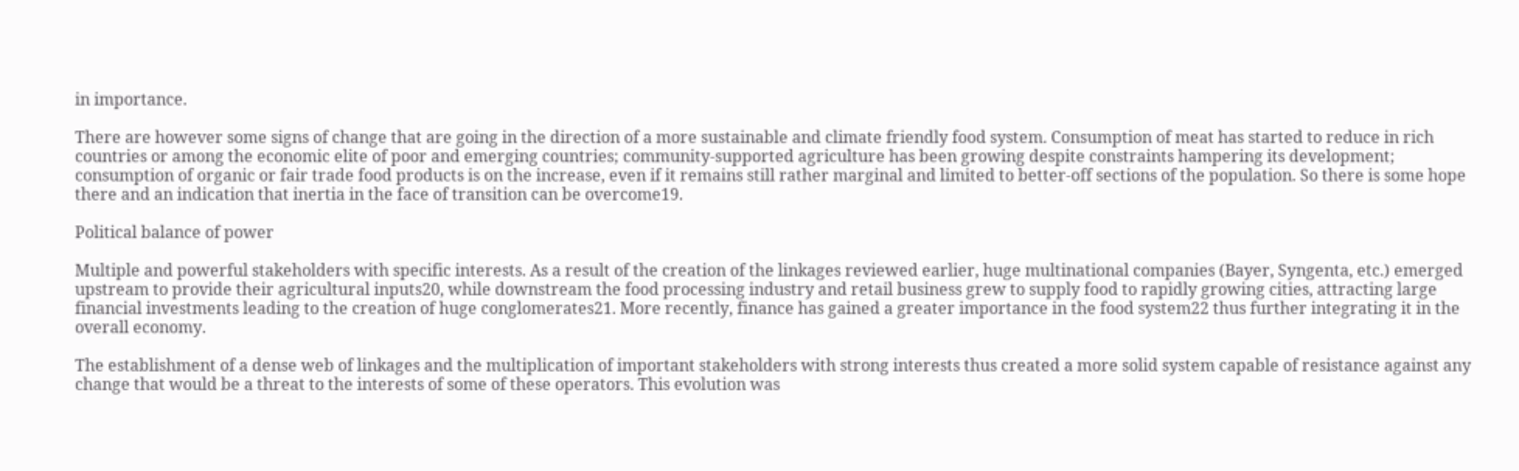in importance.

There are however some signs of change that are going in the direction of a more sustainable and climate friendly food system. Consumption of meat has started to reduce in rich countries or among the economic elite of poor and emerging countries; community-supported agriculture has been growing despite constraints hampering its development; consumption of organic or fair trade food products is on the increase, even if it remains still rather marginal and limited to better-off sections of the population. So there is some hope there and an indication that inertia in the face of transition can be overcome19.

Political balance of power

Multiple and powerful stakeholders with specific interests. As a result of the creation of the linkages reviewed earlier, huge multinational companies (Bayer, Syngenta, etc.) emerged upstream to provide their agricultural inputs20, while downstream the food processing industry and retail business grew to supply food to rapidly growing cities, attracting large financial investments leading to the creation of huge conglomerates21. More recently, finance has gained a greater importance in the food system22 thus further integrating it in the overall economy.

The establishment of a dense web of linkages and the multiplication of important stakeholders with strong interests thus created a more solid system capable of resistance against any change that would be a threat to the interests of some of these operators. This evolution was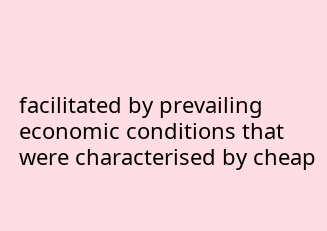facilitated by prevailing economic conditions that were characterised by cheap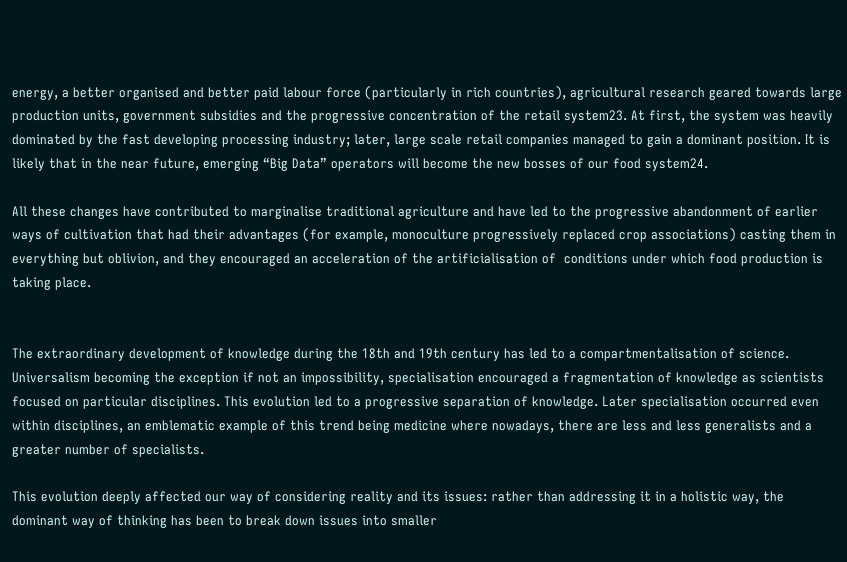energy, a better organised and better paid labour force (particularly in rich countries), agricultural research geared towards large production units, government subsidies and the progressive concentration of the retail system23. At first, the system was heavily dominated by the fast developing processing industry; later, large scale retail companies managed to gain a dominant position. It is likely that in the near future, emerging “Big Data” operators will become the new bosses of our food system24.

All these changes have contributed to marginalise traditional agriculture and have led to the progressive abandonment of earlier ways of cultivation that had their advantages (for example, monoculture progressively replaced crop associations) casting them in everything but oblivion, and they encouraged an acceleration of the artificialisation of  conditions under which food production is taking place.


The extraordinary development of knowledge during the 18th and 19th century has led to a compartmentalisation of science. Universalism becoming the exception if not an impossibility, specialisation encouraged a fragmentation of knowledge as scientists focused on particular disciplines. This evolution led to a progressive separation of knowledge. Later specialisation occurred even within disciplines, an emblematic example of this trend being medicine where nowadays, there are less and less generalists and a greater number of specialists.

This evolution deeply affected our way of considering reality and its issues: rather than addressing it in a holistic way, the dominant way of thinking has been to break down issues into smaller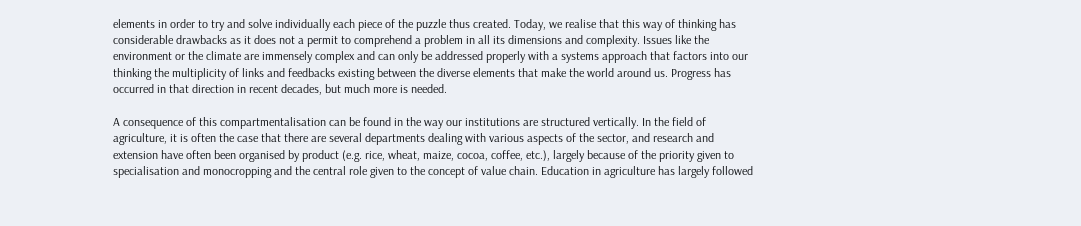elements in order to try and solve individually each piece of the puzzle thus created. Today, we realise that this way of thinking has considerable drawbacks as it does not a permit to comprehend a problem in all its dimensions and complexity. Issues like the environment or the climate are immensely complex and can only be addressed properly with a systems approach that factors into our thinking the multiplicity of links and feedbacks existing between the diverse elements that make the world around us. Progress has occurred in that direction in recent decades, but much more is needed.

A consequence of this compartmentalisation can be found in the way our institutions are structured vertically. In the field of agriculture, it is often the case that there are several departments dealing with various aspects of the sector, and research and extension have often been organised by product (e.g. rice, wheat, maize, cocoa, coffee, etc.), largely because of the priority given to specialisation and monocropping and the central role given to the concept of value chain. Education in agriculture has largely followed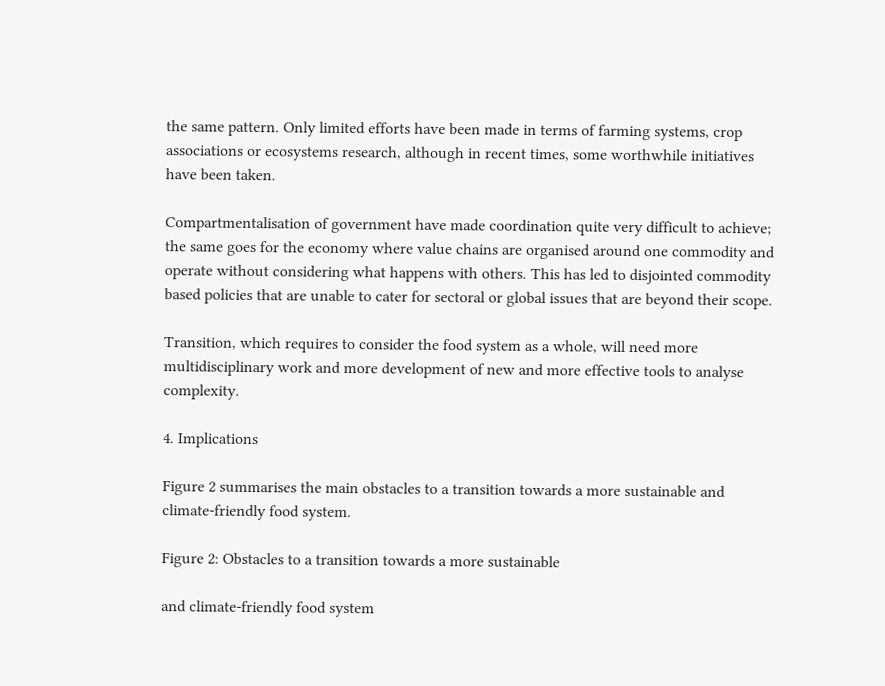the same pattern. Only limited efforts have been made in terms of farming systems, crop associations or ecosystems research, although in recent times, some worthwhile initiatives have been taken.

Compartmentalisation of government have made coordination quite very difficult to achieve; the same goes for the economy where value chains are organised around one commodity and operate without considering what happens with others. This has led to disjointed commodity based policies that are unable to cater for sectoral or global issues that are beyond their scope.

Transition, which requires to consider the food system as a whole, will need more multidisciplinary work and more development of new and more effective tools to analyse complexity.

4. Implications

Figure 2 summarises the main obstacles to a transition towards a more sustainable and climate-friendly food system.

Figure 2: Obstacles to a transition towards a more sustainable

and climate-friendly food system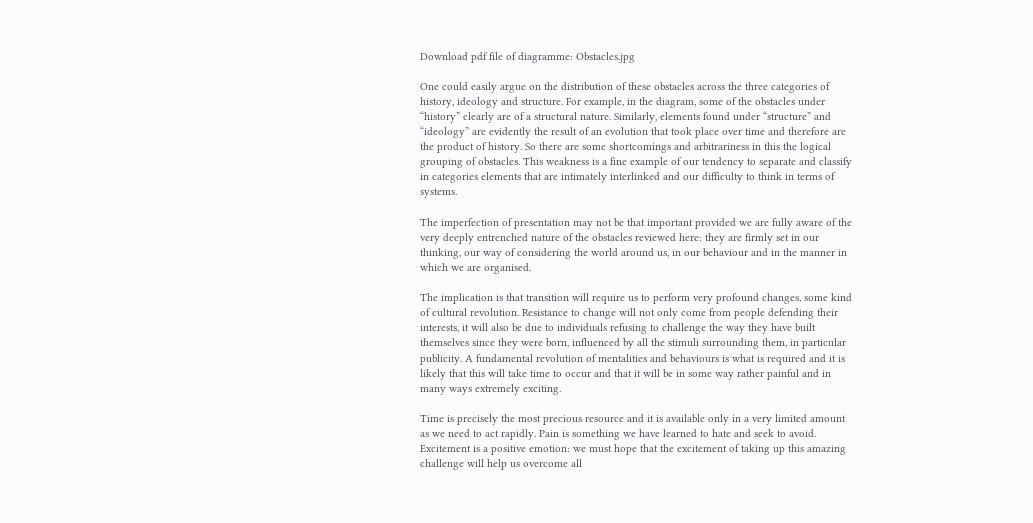Download pdf file of diagramme: Obstacles.jpg

One could easily argue on the distribution of these obstacles across the three categories of history, ideology and structure. For example, in the diagram, some of the obstacles under “history” clearly are of a structural nature. Similarly, elements found under “structure” and “ideology” are evidently the result of an evolution that took place over time and therefore are the product of history. So there are some shortcomings and arbitrariness in this the logical grouping of obstacles. This weakness is a fine example of our tendency to separate and classify in categories elements that are intimately interlinked and our difficulty to think in terms of systems.

The imperfection of presentation may not be that important provided we are fully aware of the very deeply entrenched nature of the obstacles reviewed here: they are firmly set in our thinking, our way of considering the world around us, in our behaviour and in the manner in which we are organised.

The implication is that transition will require us to perform very profound changes, some kind of cultural revolution. Resistance to change will not only come from people defending their interests, it will also be due to individuals refusing to challenge the way they have built themselves since they were born, influenced by all the stimuli surrounding them, in particular publicity. A fundamental revolution of mentalities and behaviours is what is required and it is likely that this will take time to occur and that it will be in some way rather painful and in many ways extremely exciting.

Time is precisely the most precious resource and it is available only in a very limited amount as we need to act rapidly. Pain is something we have learned to hate and seek to avoid. Excitement is a positive emotion: we must hope that the excitement of taking up this amazing challenge will help us overcome all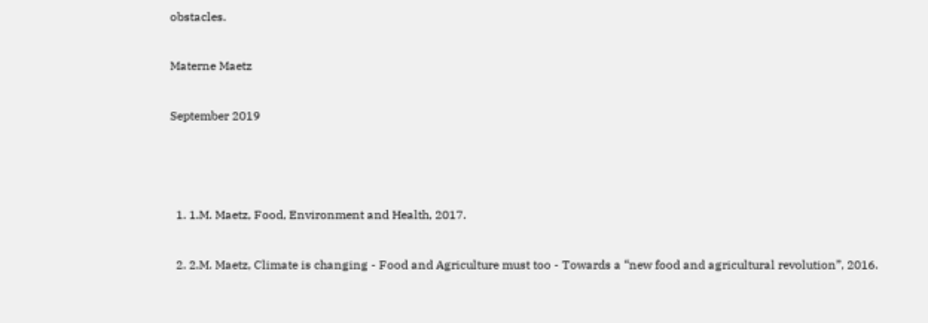obstacles.

Materne Maetz

September 2019



  1. 1.M. Maetz, Food, Environment and Health, 2017.

  2. 2.M. Maetz, Climate is changing - Food and Agriculture must too - Towards a “new food and agricultural revolution”, 2016.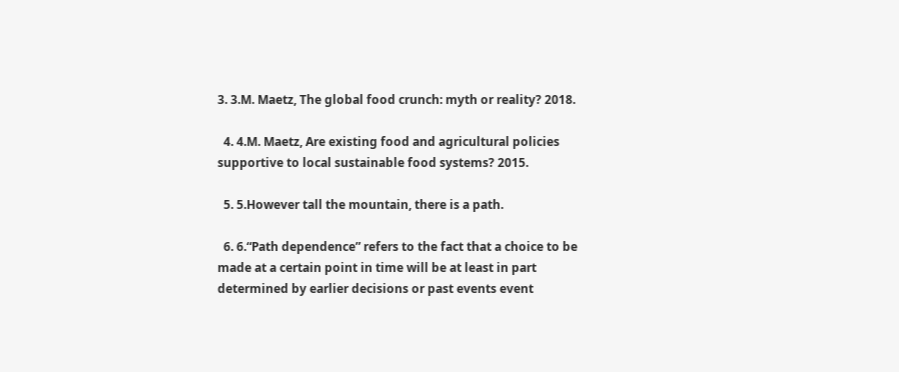3. 3.M. Maetz, The global food crunch: myth or reality? 2018.

  4. 4.M. Maetz, Are existing food and agricultural policies supportive to local sustainable food systems? 2015.

  5. 5.However tall the mountain, there is a path.

  6. 6.“Path dependence” refers to the fact that a choice to be made at a certain point in time will be at least in part determined by earlier decisions or past events event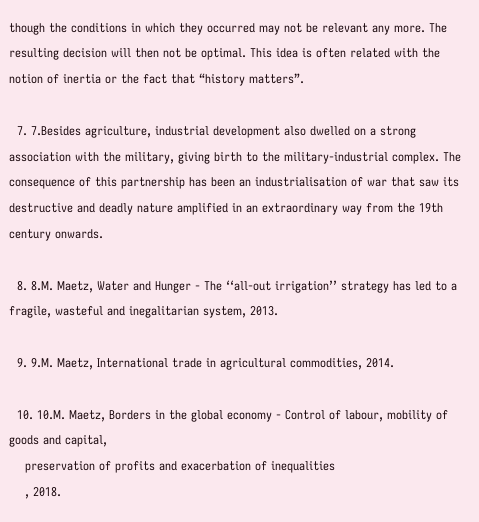though the conditions in which they occurred may not be relevant any more. The resulting decision will then not be optimal. This idea is often related with the notion of inertia or the fact that “history matters”.

  7. 7.Besides agriculture, industrial development also dwelled on a strong association with the military, giving birth to the military-industrial complex. The consequence of this partnership has been an industrialisation of war that saw its destructive and deadly nature amplified in an extraordinary way from the 19th century onwards.

  8. 8.M. Maetz, Water and Hunger - The ‘‘all-out irrigation’’ strategy has led to a fragile, wasteful and inegalitarian system, 2013.

  9. 9.M. Maetz, International trade in agricultural commodities, 2014.

  10. 10.M. Maetz, Borders in the global economy - Control of labour, mobility of goods and capital,
    preservation of profits and exacerbation of inequalities
    , 2018.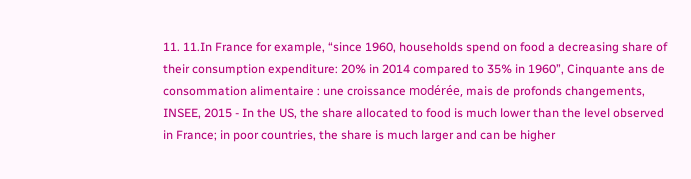11. 11.In France for example, “since 1960, households spend on food a decreasing share of their consumption expenditure: 20% in 2014 compared to 35% in 1960”, Cinquante ans de consommation alimentaire : une croissance modérée, mais de profonds changements, INSEE, 2015 - In the US, the share allocated to food is much lower than the level observed in France; in poor countries, the share is much larger and can be higher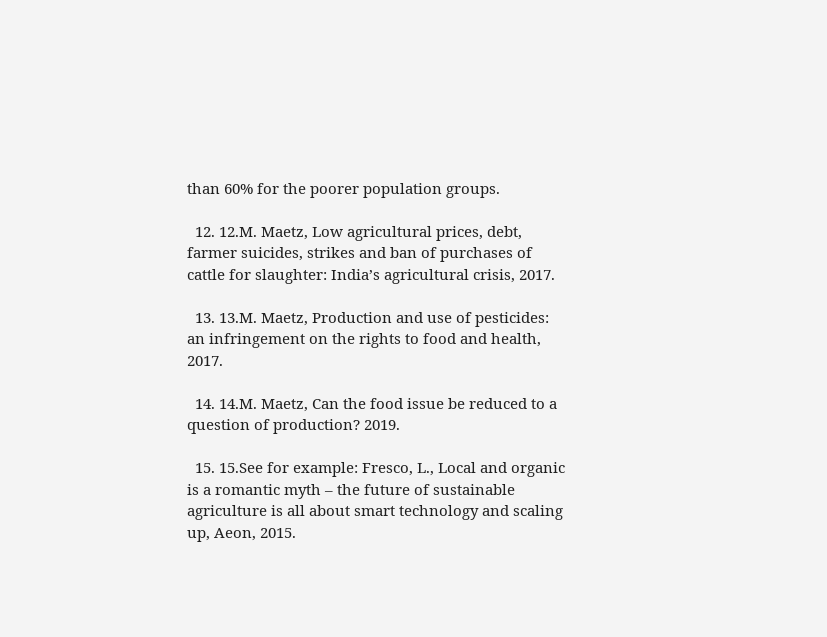than 60% for the poorer population groups.

  12. 12.M. Maetz, Low agricultural prices, debt, farmer suicides, strikes and ban of purchases of cattle for slaughter: India’s agricultural crisis, 2017.

  13. 13.M. Maetz, Production and use of pesticides: an infringement on the rights to food and health, 2017.

  14. 14.M. Maetz, Can the food issue be reduced to a question of production? 2019.

  15. 15.See for example: Fresco, L., Local and organic is a romantic myth – the future of sustainable agriculture is all about smart technology and scaling up, Aeon, 2015.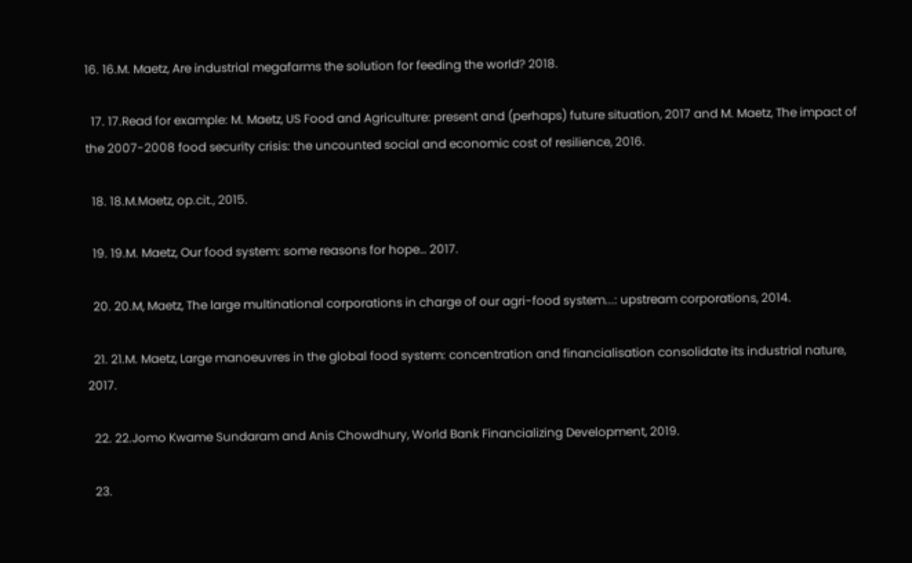16. 16.M. Maetz, Are industrial megafarms the solution for feeding the world? 2018.

  17. 17.Read for example: M. Maetz, US Food and Agriculture: present and (perhaps) future situation, 2017 and M. Maetz, The impact of the 2007-2008 food security crisis: the uncounted social and economic cost of resilience, 2016.

  18. 18.M.Maetz, op.cit., 2015.

  19. 19.M. Maetz, Our food system: some reasons for hope… 2017.

  20. 20.M, Maetz, The large multinational corporations in charge of our agri-food system...: upstream corporations, 2014.

  21. 21.M. Maetz, Large manoeuvres in the global food system: concentration and financialisation consolidate its industrial nature, 2017.

  22. 22.Jomo Kwame Sundaram and Anis Chowdhury, World Bank Financializing Development, 2019.

  23.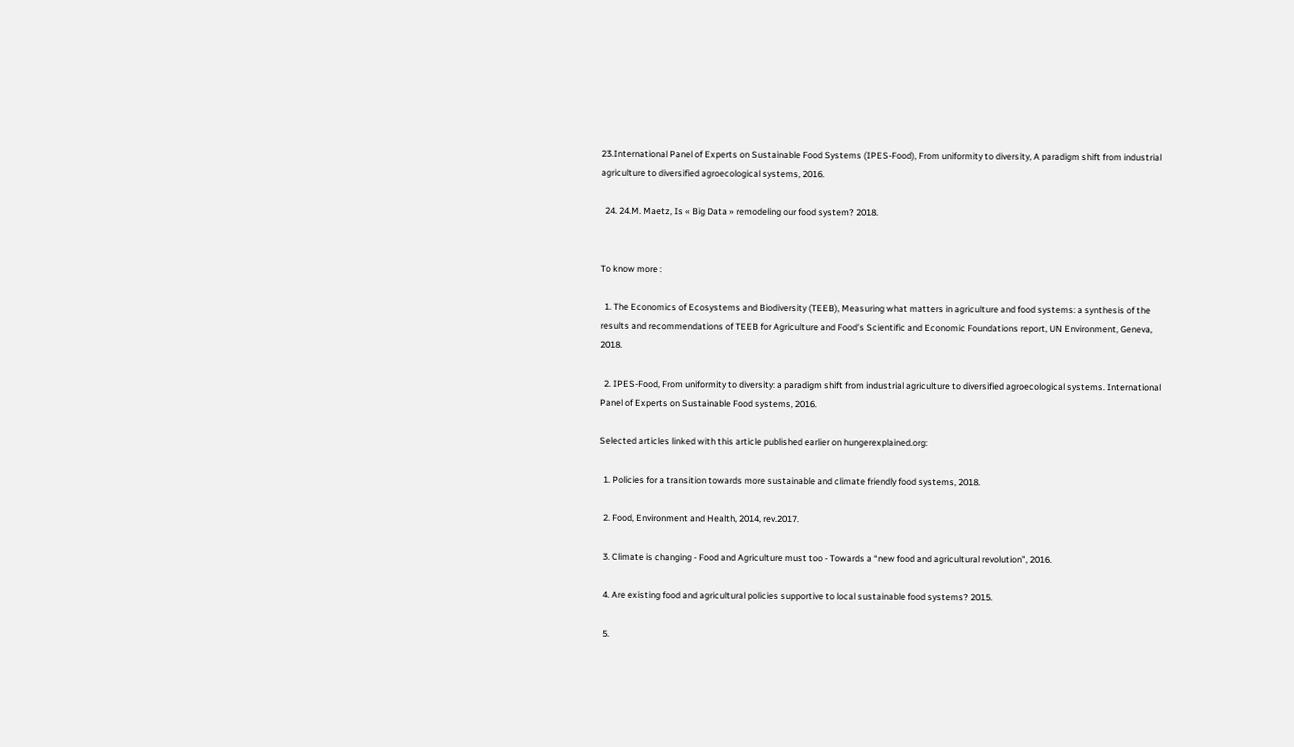23.International Panel of Experts on Sustainable Food Systems (IPES-Food), From uniformity to diversity, A paradigm shift from industrial agriculture to diversified agroecological systems, 2016.

  24. 24.M. Maetz, Is « Big Data » remodeling our food system? 2018.


To know more :

  1. The Economics of Ecosystems and Biodiversity (TEEB), Measuring what matters in agriculture and food systems: a synthesis of the results and recommendations of TEEB for Agriculture and Food’s Scientific and Economic Foundations report, UN Environment, Geneva, 2018.

  2. IPES-Food, From uniformity to diversity: a paradigm shift from industrial agriculture to diversified agroecological systems. International Panel of Experts on Sustainable Food systems, 2016.

Selected articles linked with this article published earlier on hungerexplained.org:

  1. Policies for a transition towards more sustainable and climate friendly food systems, 2018.

  2. Food, Environment and Health, 2014, rev.2017.

  3. Climate is changing - Food and Agriculture must too - Towards a “new food and agricultural revolution”, 2016.

  4. Are existing food and agricultural policies supportive to local sustainable food systems? 2015.

  5.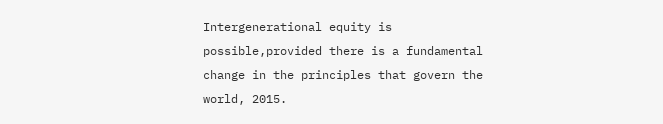Intergenerational equity is possible,provided there is a fundamental change in the principles that govern the world, 2015.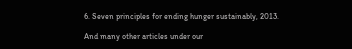6. Seven principles for ending hunger sustainably, 2013.

And many other articles under our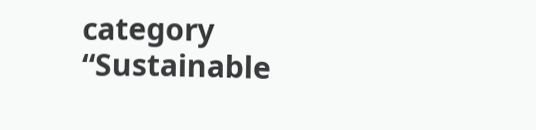category “Sustainable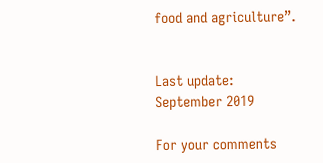food and agriculture”.


Last update:    September 2019

For your comments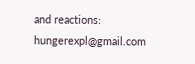and reactions: hungerexpl@gmail.com